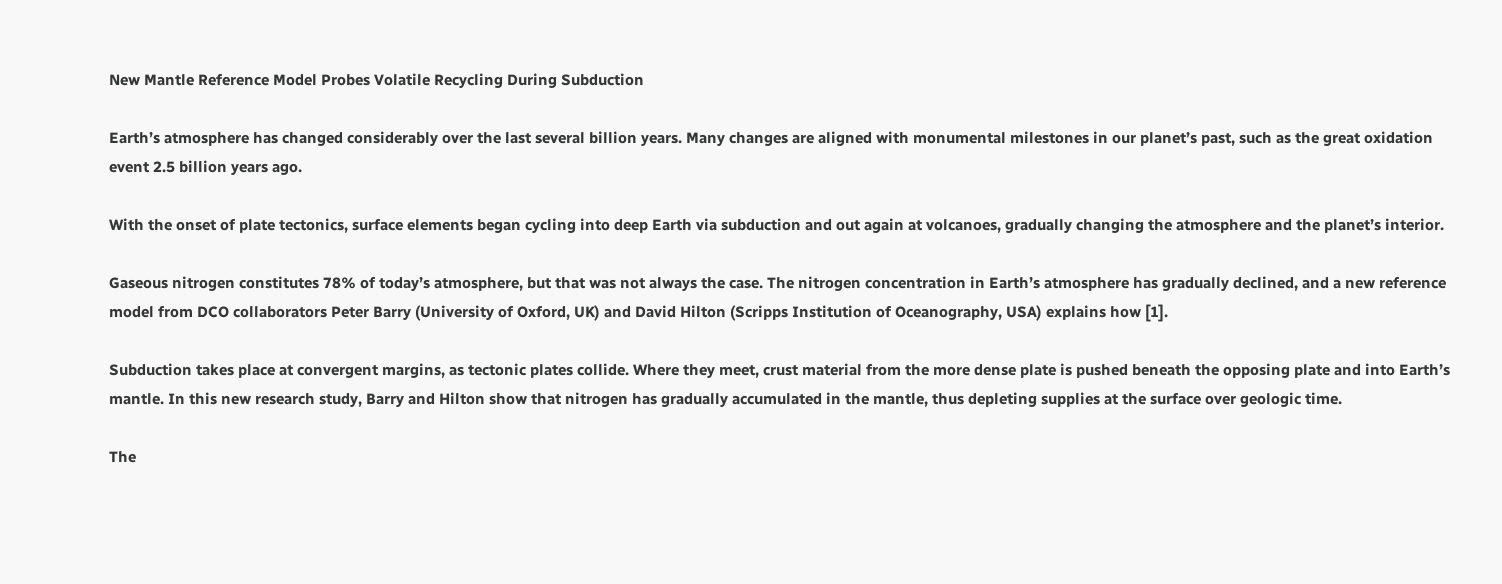New Mantle Reference Model Probes Volatile Recycling During Subduction

Earth’s atmosphere has changed considerably over the last several billion years. Many changes are aligned with monumental milestones in our planet’s past, such as the great oxidation event 2.5 billion years ago.

With the onset of plate tectonics, surface elements began cycling into deep Earth via subduction and out again at volcanoes, gradually changing the atmosphere and the planet’s interior.

Gaseous nitrogen constitutes 78% of today’s atmosphere, but that was not always the case. The nitrogen concentration in Earth’s atmosphere has gradually declined, and a new reference model from DCO collaborators Peter Barry (University of Oxford, UK) and David Hilton (Scripps Institution of Oceanography, USA) explains how [1].

Subduction takes place at convergent margins, as tectonic plates collide. Where they meet, crust material from the more dense plate is pushed beneath the opposing plate and into Earth’s mantle. In this new research study, Barry and Hilton show that nitrogen has gradually accumulated in the mantle, thus depleting supplies at the surface over geologic time.

The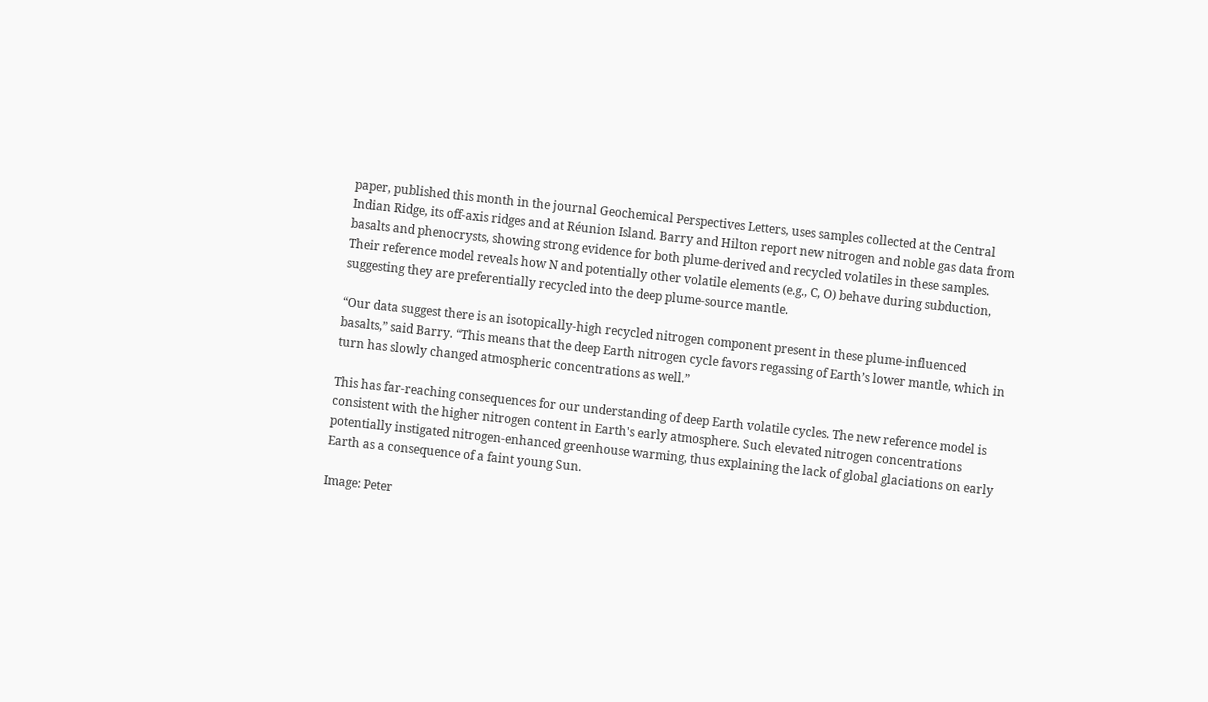paper, published this month in the journal Geochemical Perspectives Letters, uses samples collected at the Central Indian Ridge, its off-axis ridges and at Réunion Island. Barry and Hilton report new nitrogen and noble gas data from basalts and phenocrysts, showing strong evidence for both plume-derived and recycled volatiles in these samples. Their reference model reveals how N and potentially other volatile elements (e.g., C, O) behave during subduction, suggesting they are preferentially recycled into the deep plume-source mantle.

“Our data suggest there is an isotopically-high recycled nitrogen component present in these plume-influenced basalts,” said Barry. “This means that the deep Earth nitrogen cycle favors regassing of Earth’s lower mantle, which in turn has slowly changed atmospheric concentrations as well.”

This has far-reaching consequences for our understanding of deep Earth volatile cycles. The new reference model is consistent with the higher nitrogen content in Earth's early atmosphere. Such elevated nitrogen concentrations potentially instigated nitrogen-enhanced greenhouse warming, thus explaining the lack of global glaciations on early Earth as a consequence of a faint young Sun.

Image: Peter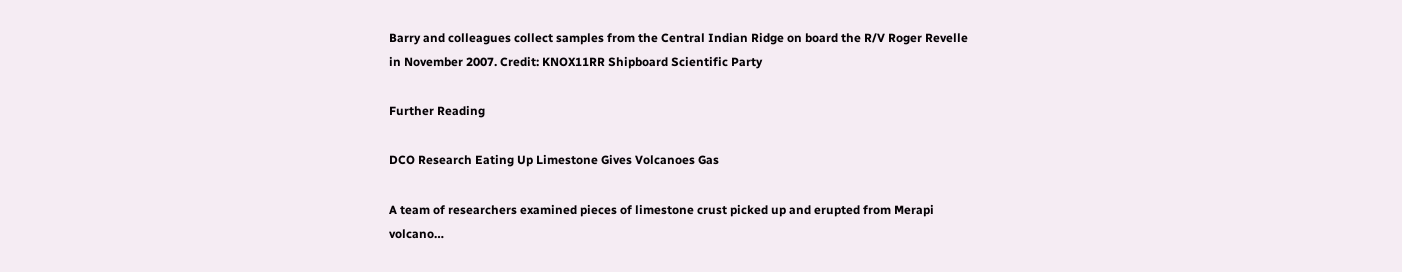Barry and colleagues collect samples from the Central Indian Ridge on board the R/V Roger Revelle in November 2007. Credit: KNOX11RR Shipboard Scientific Party

Further Reading

DCO Research Eating Up Limestone Gives Volcanoes Gas

A team of researchers examined pieces of limestone crust picked up and erupted from Merapi volcano…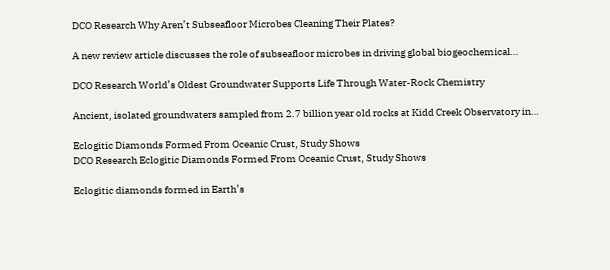DCO Research Why Aren’t Subseafloor Microbes Cleaning Their Plates?

A new review article discusses the role of subseafloor microbes in driving global biogeochemical…

DCO Research World’s Oldest Groundwater Supports Life Through Water-Rock Chemistry

Ancient, isolated groundwaters sampled from 2.7 billion year old rocks at Kidd Creek Observatory in…

Eclogitic Diamonds Formed From Oceanic Crust, Study Shows
DCO Research Eclogitic Diamonds Formed From Oceanic Crust, Study Shows

Eclogitic diamonds formed in Earth’s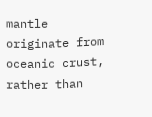mantle originate from oceanic crust, rather than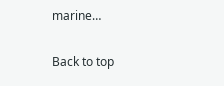marine…

Back to top